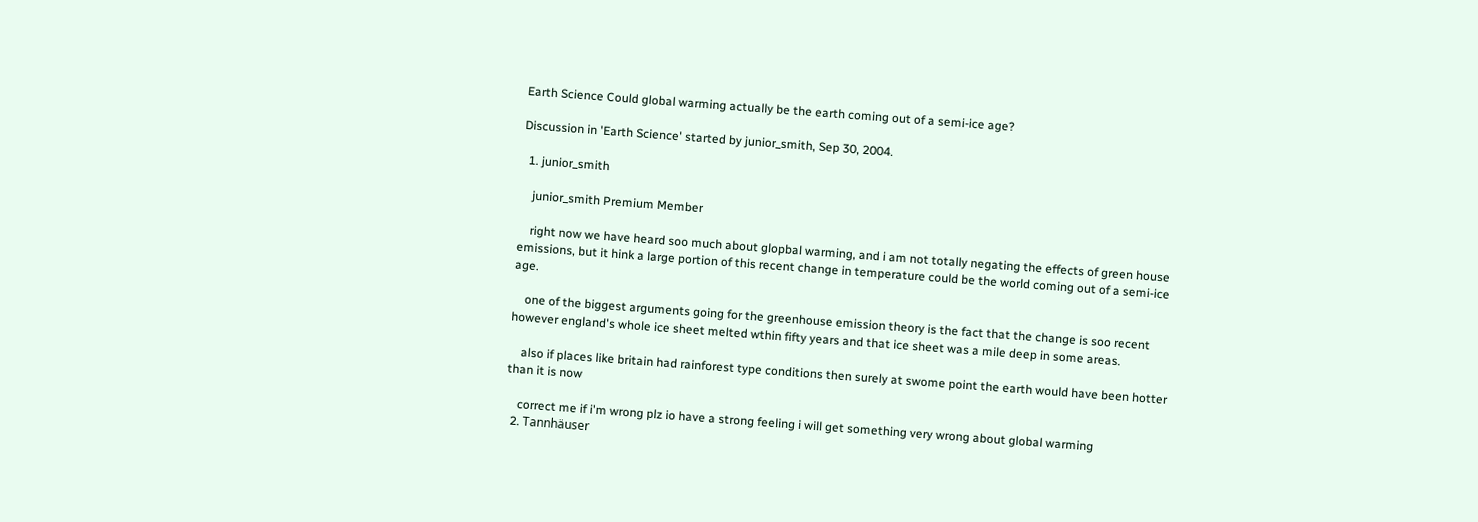Earth Science Could global warming actually be the earth coming out of a semi-ice age?

Discussion in 'Earth Science' started by junior_smith, Sep 30, 2004.

  1. junior_smith

    junior_smith Premium Member

    right now we have heard soo much about glopbal warming, and i am not totally negating the effects of green house emissions, but it hink a large portion of this recent change in temperature could be the world coming out of a semi-ice age.

    one of the biggest arguments going for the greenhouse emission theory is the fact that the change is soo recent however england's whole ice sheet melted wthin fifty years and that ice sheet was a mile deep in some areas.

    also if places like britain had rainforest type conditions then surely at swome point the earth would have been hotter than it is now

    correct me if i'm wrong plz io have a strong feeling i will get something very wrong about global warming
  2. Tannhäuser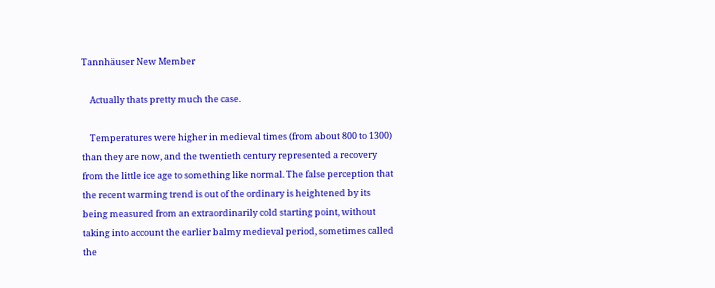Tannhäuser New Member

    Actually thats pretty much the case.

    Temperatures were higher in medieval times (from about 800 to 1300) than they are now, and the twentieth century represented a recovery from the little ice age to something like normal. The false perception that the recent warming trend is out of the ordinary is heightened by its being measured from an extraordinarily cold starting point, without taking into account the earlier balmy medieval period, sometimes called the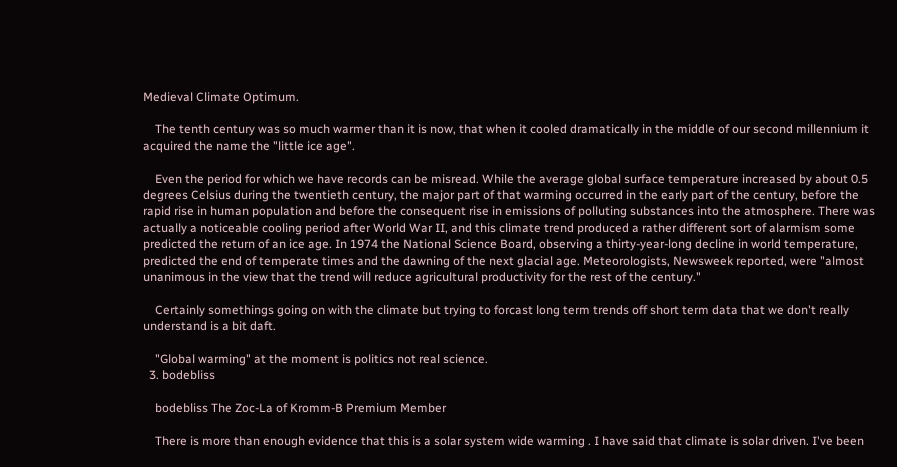Medieval Climate Optimum.

    The tenth century was so much warmer than it is now, that when it cooled dramatically in the middle of our second millennium it acquired the name the "little ice age".

    Even the period for which we have records can be misread. While the average global surface temperature increased by about 0.5 degrees Celsius during the twentieth century, the major part of that warming occurred in the early part of the century, before the rapid rise in human population and before the consequent rise in emissions of polluting substances into the atmosphere. There was actually a noticeable cooling period after World War II, and this climate trend produced a rather different sort of alarmism some predicted the return of an ice age. In 1974 the National Science Board, observing a thirty-year-long decline in world temperature, predicted the end of temperate times and the dawning of the next glacial age. Meteorologists, Newsweek reported, were "almost unanimous in the view that the trend will reduce agricultural productivity for the rest of the century."

    Certainly somethings going on with the climate but trying to forcast long term trends off short term data that we don't really understand is a bit daft.

    "Global warming" at the moment is politics not real science.
  3. bodebliss

    bodebliss The Zoc-La of Kromm-B Premium Member

    There is more than enough evidence that this is a solar system wide warming . I have said that climate is solar driven. I've been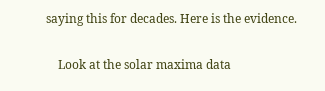saying this for decades. Here is the evidence.

    Look at the solar maxima data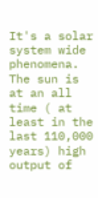It's a solar system wide phenomena. The sun is at an all time ( at least in the last 110,000 years) high output of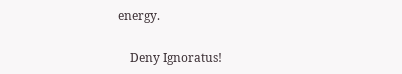energy.

    Deny Ignoratus!